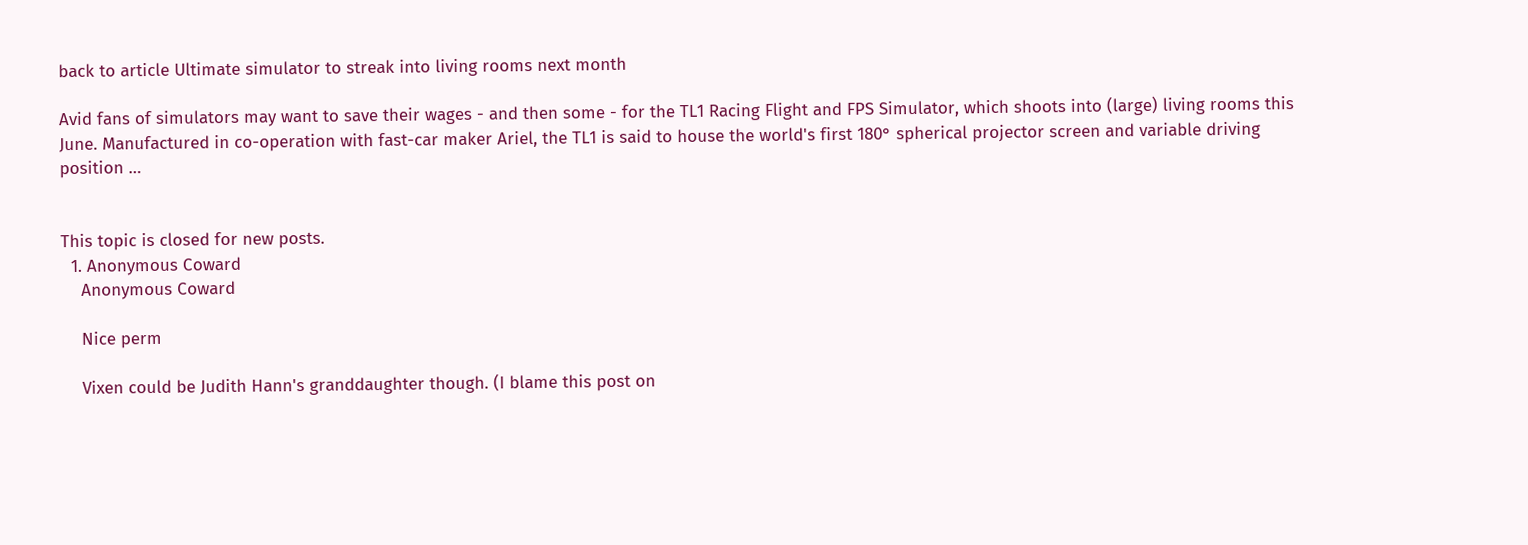back to article Ultimate simulator to streak into living rooms next month

Avid fans of simulators may want to save their wages - and then some - for the TL1 Racing Flight and FPS Simulator, which shoots into (large) living rooms this June. Manufactured in co-operation with fast-car maker Ariel, the TL1 is said to house the world's first 180° spherical projector screen and variable driving position …


This topic is closed for new posts.
  1. Anonymous Coward
    Anonymous Coward

    Nice perm

    Vixen could be Judith Hann's granddaughter though. (I blame this post on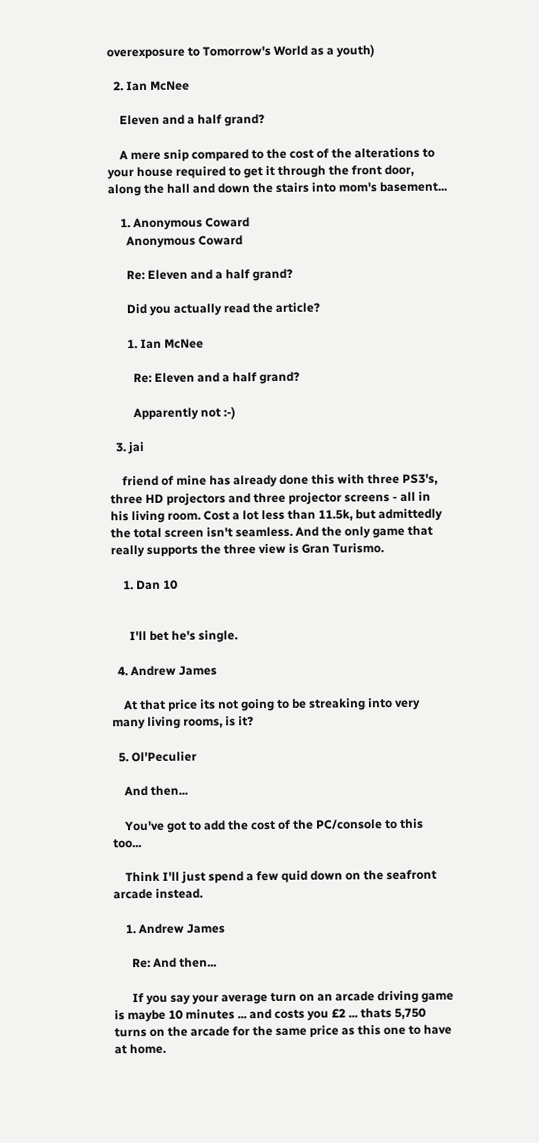overexposure to Tomorrow's World as a youth)

  2. Ian McNee

    Eleven and a half grand?

    A mere snip compared to the cost of the alterations to your house required to get it through the front door, along the hall and down the stairs into mom's basement...

    1. Anonymous Coward
      Anonymous Coward

      Re: Eleven and a half grand?

      Did you actually read the article?

      1. Ian McNee

        Re: Eleven and a half grand?

        Apparently not :-)

  3. jai

    friend of mine has already done this with three PS3's, three HD projectors and three projector screens - all in his living room. Cost a lot less than 11.5k, but admittedly the total screen isn't seamless. And the only game that really supports the three view is Gran Turismo.

    1. Dan 10


      I'll bet he's single.

  4. Andrew James

    At that price its not going to be streaking into very many living rooms, is it?

  5. Ol'Peculier

    And then...

    You've got to add the cost of the PC/console to this too...

    Think I'll just spend a few quid down on the seafront arcade instead.

    1. Andrew James

      Re: And then...

      If you say your average turn on an arcade driving game is maybe 10 minutes ... and costs you £2 ... thats 5,750 turns on the arcade for the same price as this one to have at home.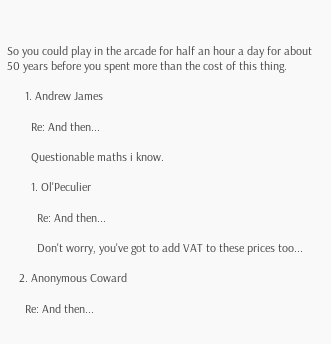So you could play in the arcade for half an hour a day for about 50 years before you spent more than the cost of this thing.

      1. Andrew James

        Re: And then...

        Questionable maths i know.

        1. Ol'Peculier

          Re: And then...

          Don't worry, you've got to add VAT to these prices too...

    2. Anonymous Coward

      Re: And then...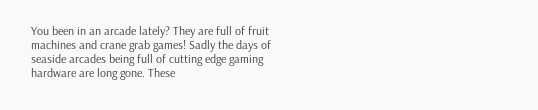You been in an arcade lately? They are full of fruit machines and crane grab games! Sadly the days of seaside arcades being full of cutting edge gaming hardware are long gone. These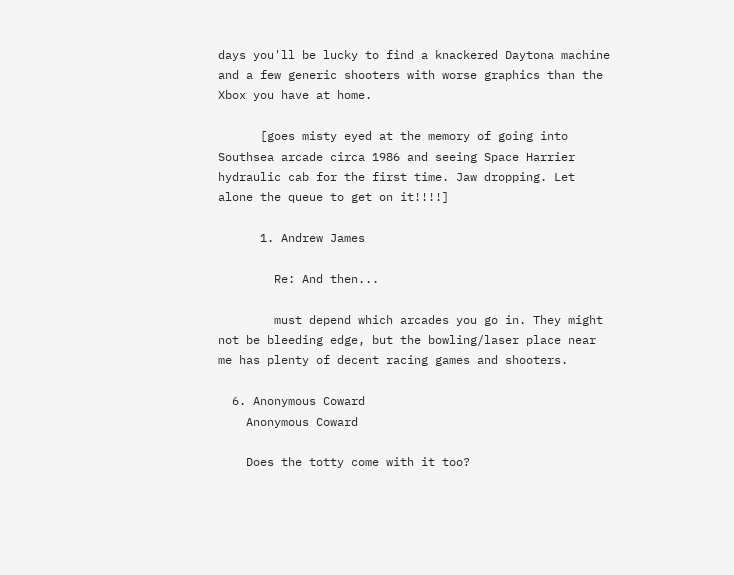days you'll be lucky to find a knackered Daytona machine and a few generic shooters with worse graphics than the Xbox you have at home.

      [goes misty eyed at the memory of going into Southsea arcade circa 1986 and seeing Space Harrier hydraulic cab for the first time. Jaw dropping. Let alone the queue to get on it!!!!]

      1. Andrew James

        Re: And then...

        must depend which arcades you go in. They might not be bleeding edge, but the bowling/laser place near me has plenty of decent racing games and shooters.

  6. Anonymous Coward
    Anonymous Coward

    Does the totty come with it too?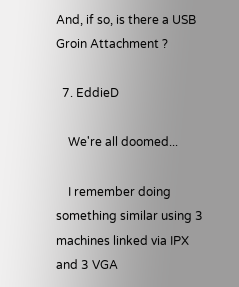And, if so, is there a USB Groin Attachment ?

  7. EddieD

    We're all doomed...

    I remember doing something similar using 3 machines linked via IPX and 3 VGA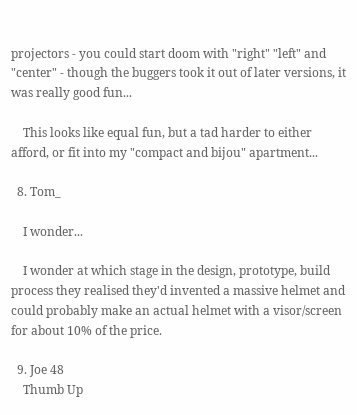projectors - you could start doom with "right" "left" and "center" - though the buggers took it out of later versions, it was really good fun...

    This looks like equal fun, but a tad harder to either afford, or fit into my "compact and bijou" apartment...

  8. Tom_

    I wonder...

    I wonder at which stage in the design, prototype, build process they realised they'd invented a massive helmet and could probably make an actual helmet with a visor/screen for about 10% of the price.

  9. Joe 48
    Thumb Up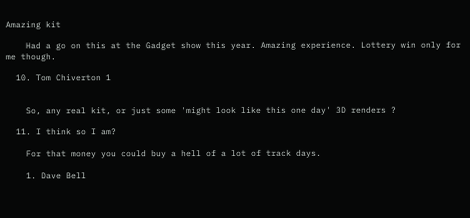Amazing kit

    Had a go on this at the Gadget show this year. Amazing experience. Lottery win only for me though.

  10. Tom Chiverton 1


    So, any real kit, or just some 'might look like this one day' 3D renders ?

  11. I think so I am?

    For that money you could buy a hell of a lot of track days.

    1. Dave Bell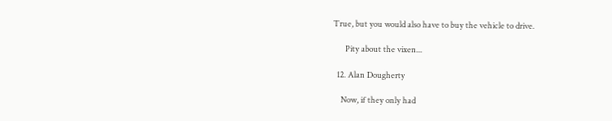True, but you would also have to buy the vehicle to drive.

      Pity about the vixen...

  12. Alan Dougherty

    Now, if they only had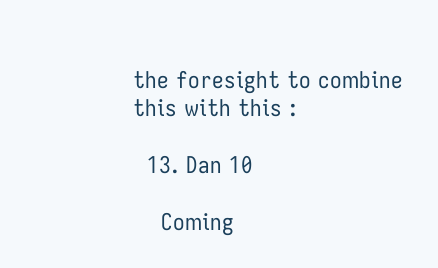the foresight to combine this with this :

  13. Dan 10

    Coming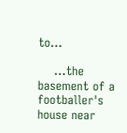to...

    ...the basement of a footballer's house near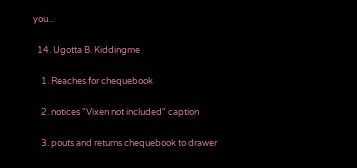you...

  14. Ugotta B. Kiddingme

    1. Reaches for chequebook

    2. notices "Vixen not included" caption

    3. pouts and returns chequebook to drawer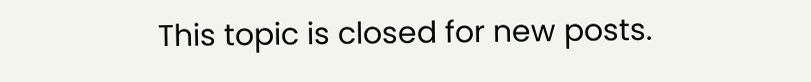This topic is closed for new posts.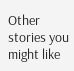Other stories you might like